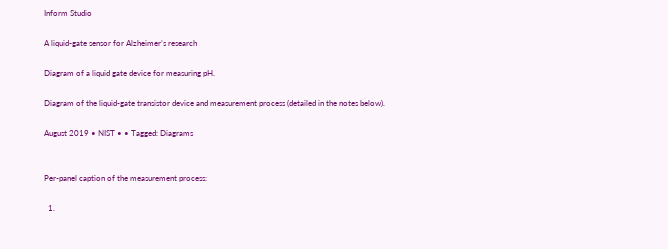Inform Studio

A liquid-gate sensor for Alzheimer’s research

Diagram of a liquid gate device for measuring pH.

Diagram of the liquid-gate transistor device and measurement process (detailed in the notes below).

August 2019 • NIST • • Tagged: Diagrams


Per-panel caption of the measurement process:

  1.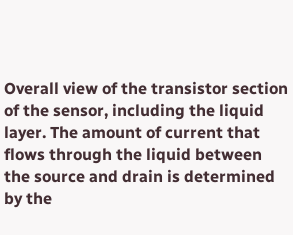Overall view of the transistor section of the sensor, including the liquid layer. The amount of current that flows through the liquid between the source and drain is determined by the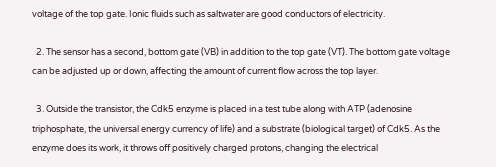voltage of the top gate. Ionic fluids such as saltwater are good conductors of electricity.

  2. The sensor has a second, bottom gate (VB) in addition to the top gate (VT). The bottom gate voltage can be adjusted up or down, affecting the amount of current flow across the top layer.

  3. Outside the transistor, the Cdk5 enzyme is placed in a test tube along with ATP (adenosine triphosphate, the universal energy currency of life) and a substrate (biological target) of Cdk5. As the enzyme does its work, it throws off positively charged protons, changing the electrical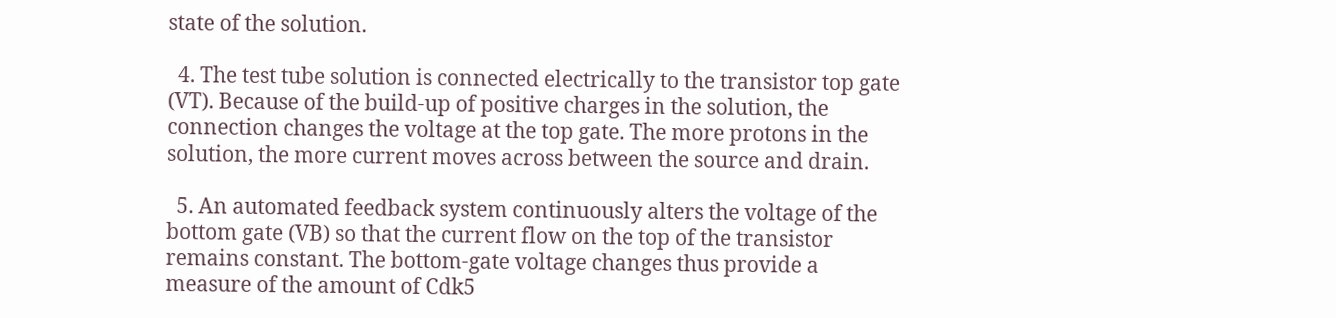state of the solution.

  4. The test tube solution is connected electrically to the transistor top gate (VT). Because of the build-up of positive charges in the solution, the connection changes the voltage at the top gate. The more protons in the solution, the more current moves across between the source and drain.

  5. An automated feedback system continuously alters the voltage of the bottom gate (VB) so that the current flow on the top of the transistor remains constant. The bottom-gate voltage changes thus provide a measure of the amount of Cdk5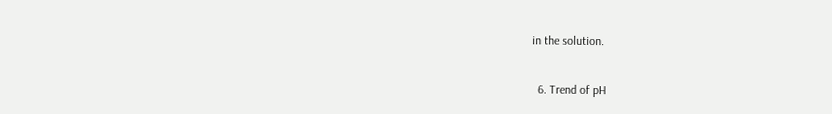in the solution.

  6. Trend of pH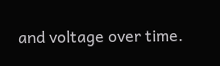and voltage over time.